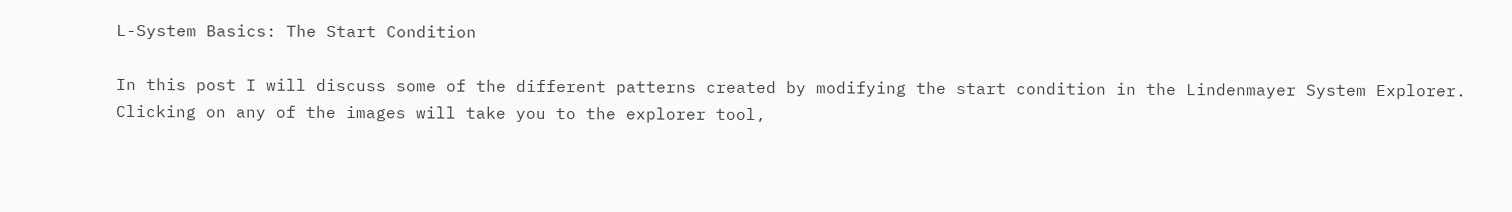L-System Basics: The Start Condition

In this post I will discuss some of the different patterns created by modifying the start condition in the Lindenmayer System Explorer. Clicking on any of the images will take you to the explorer tool,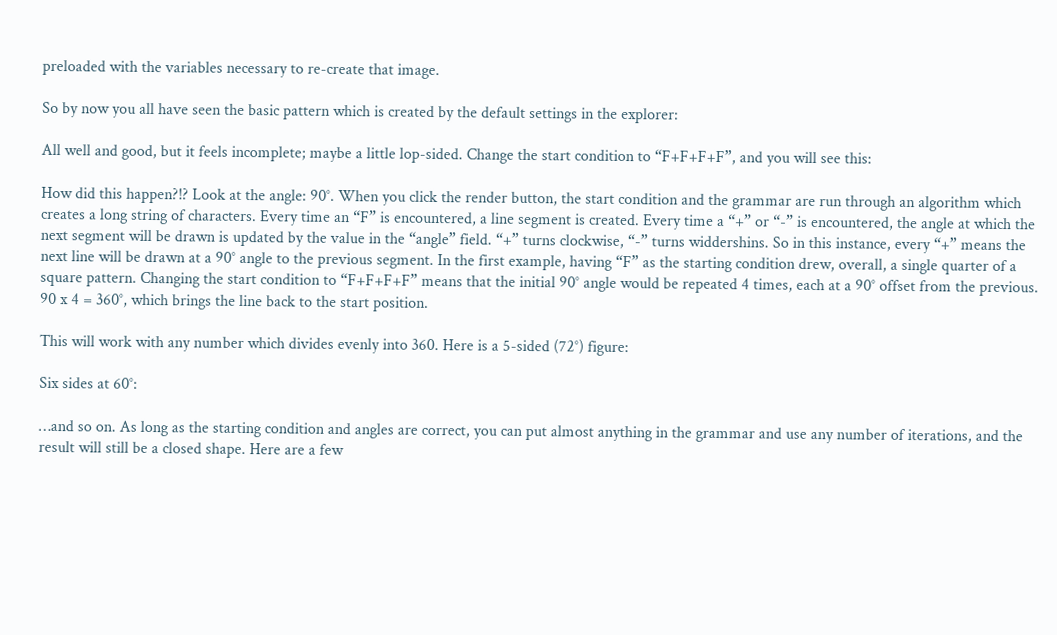preloaded with the variables necessary to re-create that image.

So by now you all have seen the basic pattern which is created by the default settings in the explorer:

All well and good, but it feels incomplete; maybe a little lop-sided. Change the start condition to “F+F+F+F”, and you will see this:

How did this happen?!? Look at the angle: 90°. When you click the render button, the start condition and the grammar are run through an algorithm which creates a long string of characters. Every time an “F” is encountered, a line segment is created. Every time a “+” or “-” is encountered, the angle at which the next segment will be drawn is updated by the value in the “angle” field. “+” turns clockwise, “-” turns widdershins. So in this instance, every “+” means the next line will be drawn at a 90° angle to the previous segment. In the first example, having “F” as the starting condition drew, overall, a single quarter of a square pattern. Changing the start condition to “F+F+F+F” means that the initial 90° angle would be repeated 4 times, each at a 90° offset from the previous. 90 x 4 = 360°, which brings the line back to the start position.

This will work with any number which divides evenly into 360. Here is a 5-sided (72°) figure:

Six sides at 60°:

…and so on. As long as the starting condition and angles are correct, you can put almost anything in the grammar and use any number of iterations, and the result will still be a closed shape. Here are a few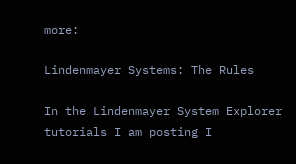more:

Lindenmayer Systems: The Rules

In the Lindenmayer System Explorer tutorials I am posting I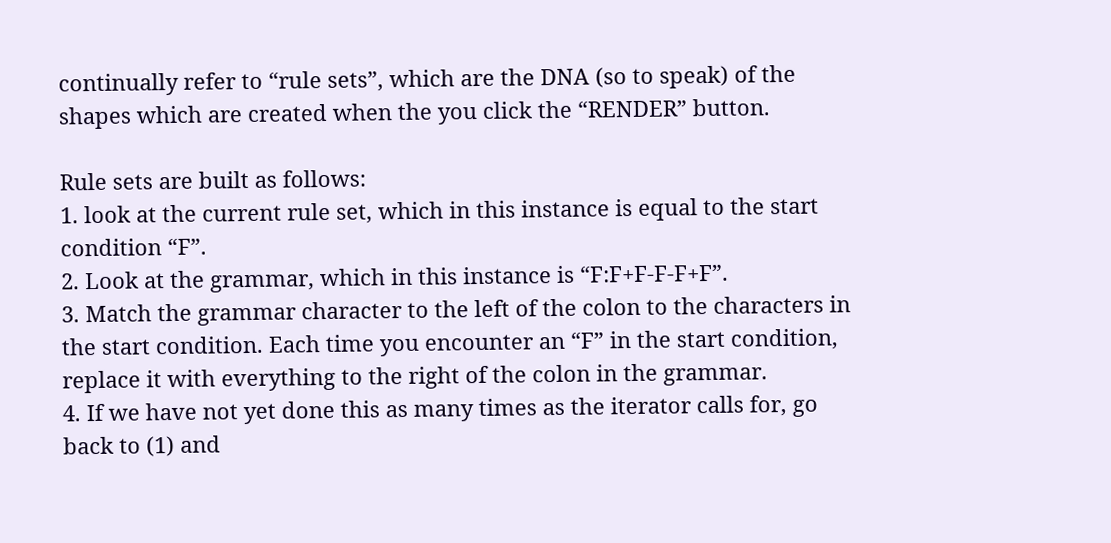continually refer to “rule sets”, which are the DNA (so to speak) of the shapes which are created when the you click the “RENDER” button.

Rule sets are built as follows:
1. look at the current rule set, which in this instance is equal to the start condition “F”.
2. Look at the grammar, which in this instance is “F:F+F-F-F+F”.
3. Match the grammar character to the left of the colon to the characters in the start condition. Each time you encounter an “F” in the start condition, replace it with everything to the right of the colon in the grammar.
4. If we have not yet done this as many times as the iterator calls for, go back to (1) and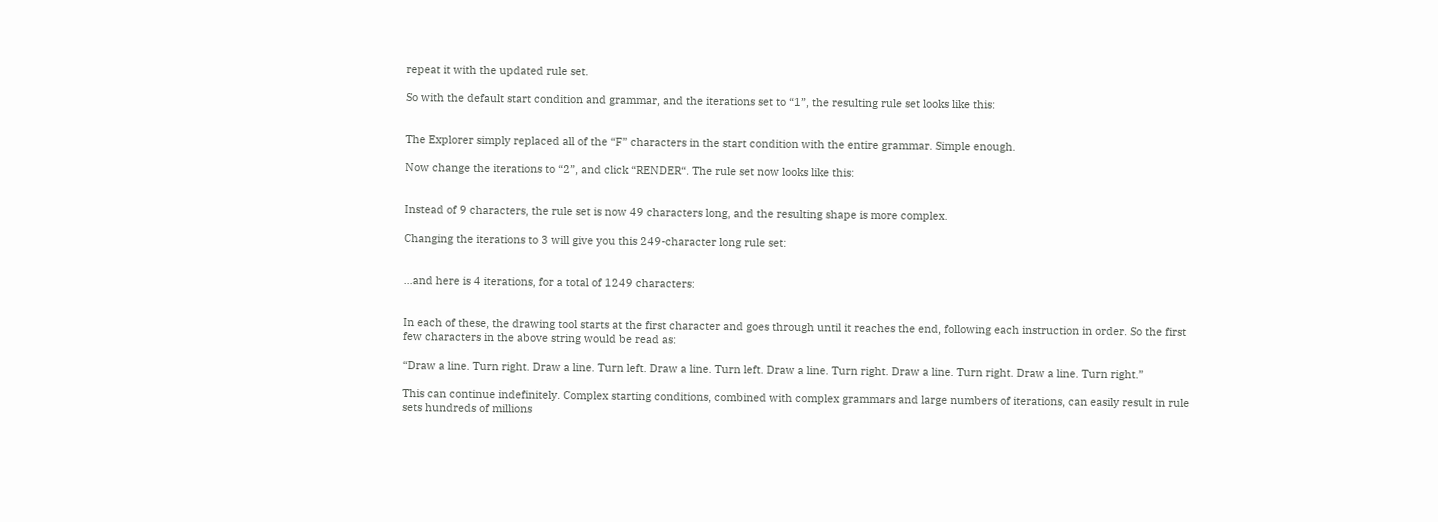repeat it with the updated rule set.

So with the default start condition and grammar, and the iterations set to “1”, the resulting rule set looks like this:


The Explorer simply replaced all of the “F” characters in the start condition with the entire grammar. Simple enough.

Now change the iterations to “2”, and click “RENDER“. The rule set now looks like this:


Instead of 9 characters, the rule set is now 49 characters long, and the resulting shape is more complex.

Changing the iterations to 3 will give you this 249-character long rule set:


…and here is 4 iterations, for a total of 1249 characters:


In each of these, the drawing tool starts at the first character and goes through until it reaches the end, following each instruction in order. So the first few characters in the above string would be read as:

“Draw a line. Turn right. Draw a line. Turn left. Draw a line. Turn left. Draw a line. Turn right. Draw a line. Turn right. Draw a line. Turn right.”

This can continue indefinitely. Complex starting conditions, combined with complex grammars and large numbers of iterations, can easily result in rule sets hundreds of millions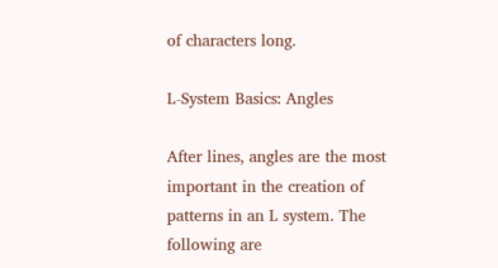of characters long.

L-System Basics: Angles

After lines, angles are the most important in the creation of patterns in an L system. The following are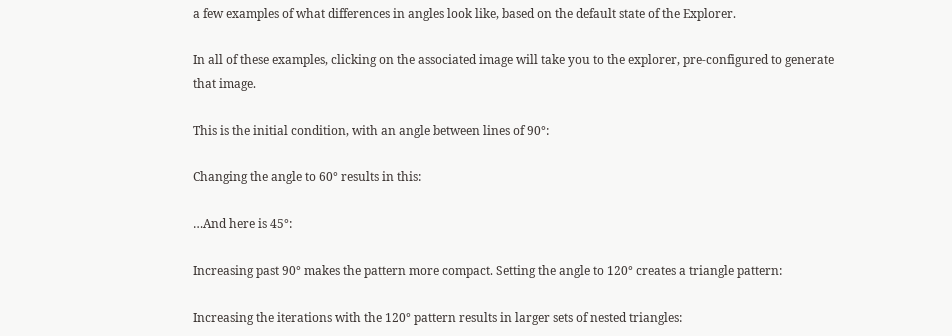a few examples of what differences in angles look like, based on the default state of the Explorer.

In all of these examples, clicking on the associated image will take you to the explorer, pre-configured to generate that image.

This is the initial condition, with an angle between lines of 90°:

Changing the angle to 60° results in this:

…And here is 45°:

Increasing past 90° makes the pattern more compact. Setting the angle to 120° creates a triangle pattern:

Increasing the iterations with the 120° pattern results in larger sets of nested triangles: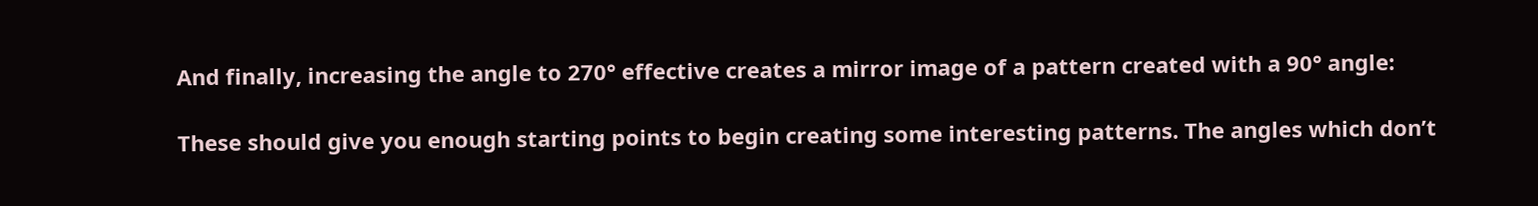And finally, increasing the angle to 270° effective creates a mirror image of a pattern created with a 90° angle:

These should give you enough starting points to begin creating some interesting patterns. The angles which don’t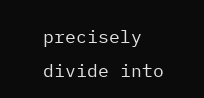precisely divide into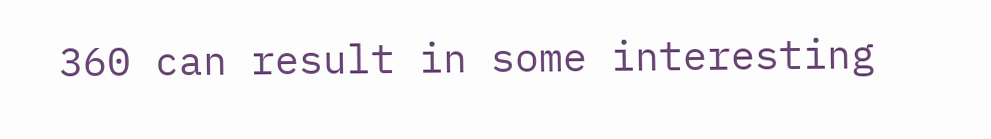360 can result in some interesting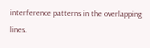interference patterns in the overlapping lines.